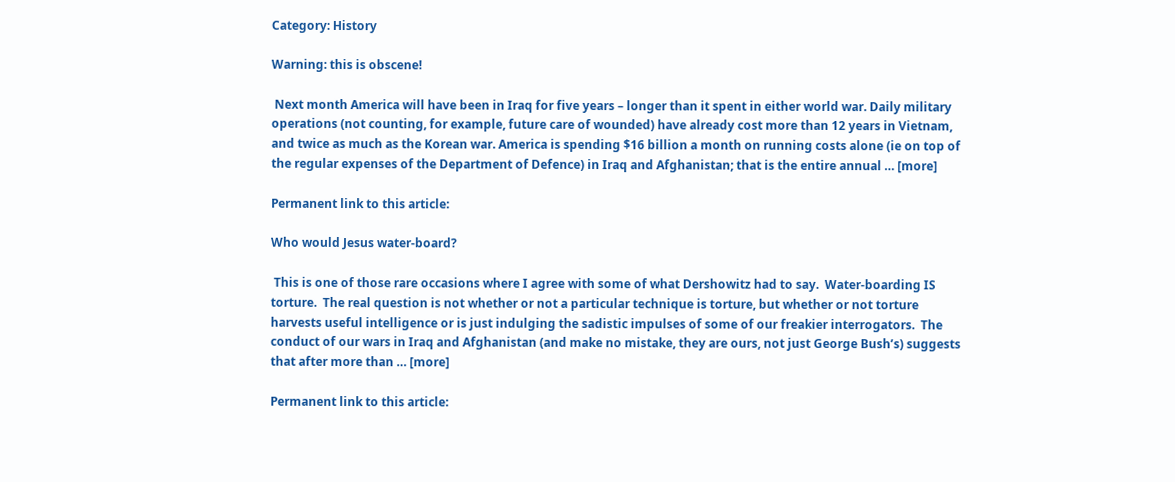Category: History

Warning: this is obscene!

 Next month America will have been in Iraq for five years – longer than it spent in either world war. Daily military operations (not counting, for example, future care of wounded) have already cost more than 12 years in Vietnam, and twice as much as the Korean war. America is spending $16 billion a month on running costs alone (ie on top of the regular expenses of the Department of Defence) in Iraq and Afghanistan; that is the entire annual … [more]

Permanent link to this article:

Who would Jesus water-board?

 This is one of those rare occasions where I agree with some of what Dershowitz had to say.  Water-boarding IS torture.  The real question is not whether or not a particular technique is torture, but whether or not torture harvests useful intelligence or is just indulging the sadistic impulses of some of our freakier interrogators.  The conduct of our wars in Iraq and Afghanistan (and make no mistake, they are ours, not just George Bush’s) suggests that after more than … [more]

Permanent link to this article: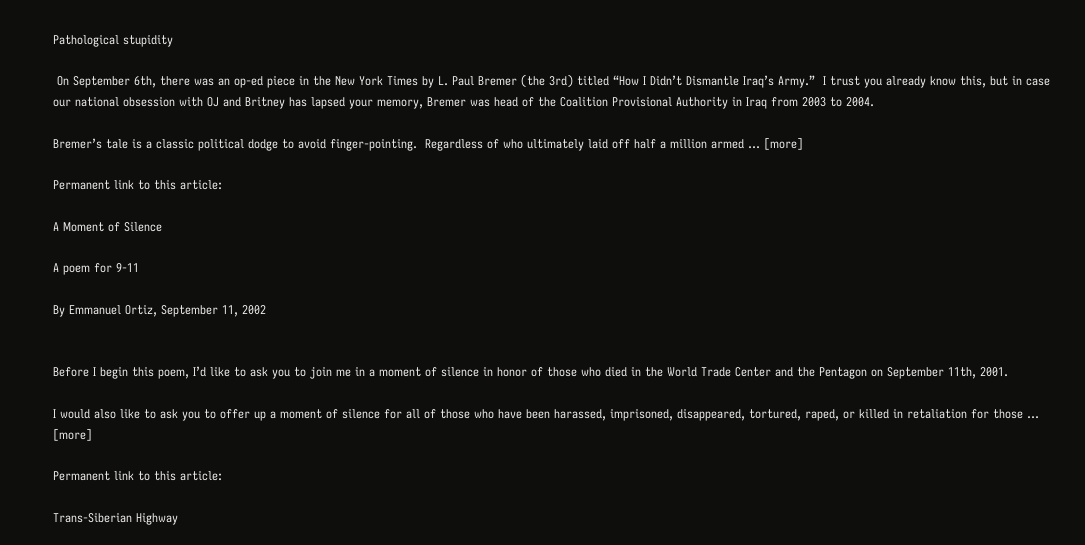Pathological stupidity

 On September 6th, there was an op-ed piece in the New York Times by L. Paul Bremer (the 3rd) titled “How I Didn’t Dismantle Iraq’s Army.”  I trust you already know this, but in case our national obsession with OJ and Britney has lapsed your memory, Bremer was head of the Coalition Provisional Authority in Iraq from 2003 to 2004.

Bremer’s tale is a classic political dodge to avoid finger-pointing.  Regardless of who ultimately laid off half a million armed … [more]

Permanent link to this article:

A Moment of Silence

A poem for 9-11

By Emmanuel Ortiz, September 11, 2002


Before I begin this poem, I’d like to ask you to join me in a moment of silence in honor of those who died in the World Trade Center and the Pentagon on September 11th, 2001.

I would also like to ask you to offer up a moment of silence for all of those who have been harassed, imprisoned, disappeared, tortured, raped, or killed in retaliation for those … [more]

Permanent link to this article:

Trans-Siberian Highway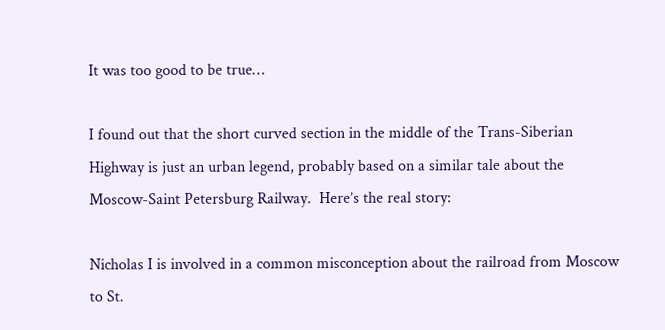It was too good to be true…

I found out that the short curved section in the middle of the Trans-Siberian Highway is just an urban legend, probably based on a similar tale about the Moscow-Saint Petersburg Railway.  Here’s the real story:

Nicholas I is involved in a common misconception about the railroad from Moscow to St.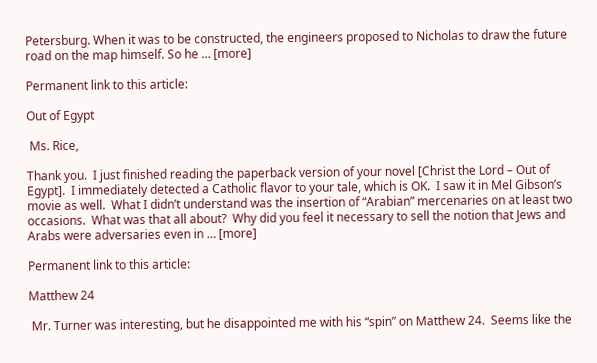Petersburg. When it was to be constructed, the engineers proposed to Nicholas to draw the future road on the map himself. So he … [more]

Permanent link to this article:

Out of Egypt

 Ms. Rice,

Thank you.  I just finished reading the paperback version of your novel [Christ the Lord – Out of Egypt].  I immediately detected a Catholic flavor to your tale, which is OK.  I saw it in Mel Gibson’s movie as well.  What I didn’t understand was the insertion of “Arabian” mercenaries on at least two occasions.  What was that all about?  Why did you feel it necessary to sell the notion that Jews and Arabs were adversaries even in … [more]

Permanent link to this article:

Matthew 24

 Mr. Turner was interesting, but he disappointed me with his “spin” on Matthew 24.  Seems like the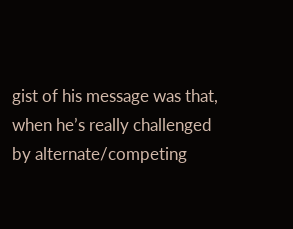gist of his message was that, when he’s really challenged by alternate/competing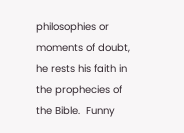philosophies or moments of doubt, he rests his faith in the prophecies of the Bible.  Funny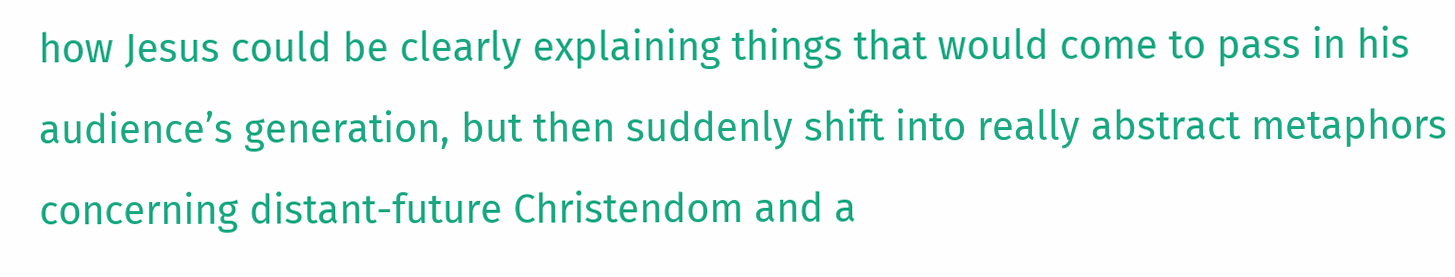how Jesus could be clearly explaining things that would come to pass in his audience’s generation, but then suddenly shift into really abstract metaphors concerning distant-future Christendom and a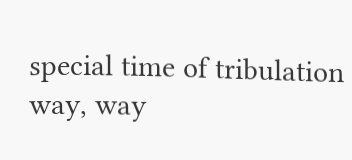special time of tribulation way, way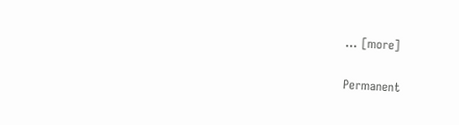… [more]

Permanent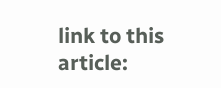link to this article: